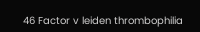46 Factor v leiden thrombophilia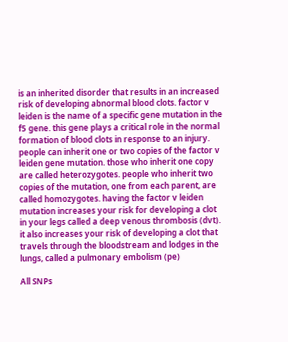is an inherited disorder that results in an increased risk of developing abnormal blood clots. factor v leiden is the name of a specific gene mutation in the f5 gene. this gene plays a critical role in the normal formation of blood clots in response to an injury. people can inherit one or two copies of the factor v leiden gene mutation. those who inherit one copy are called heterozygotes. people who inherit two copies of the mutation, one from each parent, are called homozygotes. having the factor v leiden mutation increases your risk for developing a clot in your legs called a deep venous thrombosis (dvt). it also increases your risk of developing a clot that travels through the bloodstream and lodges in the lungs, called a pulmonary embolism (pe)

All SNPs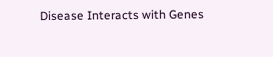Disease Interacts with Genes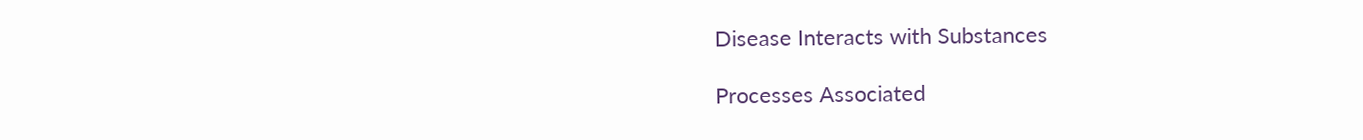Disease Interacts with Substances

Processes Associated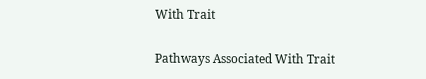With Trait

Pathways Associated With Trait